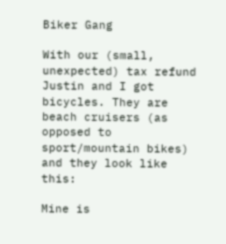Biker Gang

With our (small, unexpected) tax refund Justin and I got bicycles. They are beach cruisers (as opposed to sport/mountain bikes) and they look like this:

Mine is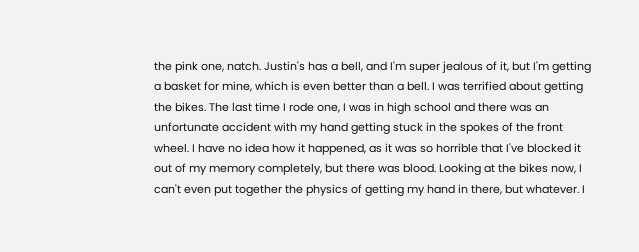the pink one, natch. Justin's has a bell, and I'm super jealous of it, but I'm getting a basket for mine, which is even better than a bell. I was terrified about getting the bikes. The last time I rode one, I was in high school and there was an unfortunate accident with my hand getting stuck in the spokes of the front wheel. I have no idea how it happened, as it was so horrible that I've blocked it out of my memory completely, but there was blood. Looking at the bikes now, I can't even put together the physics of getting my hand in there, but whatever. I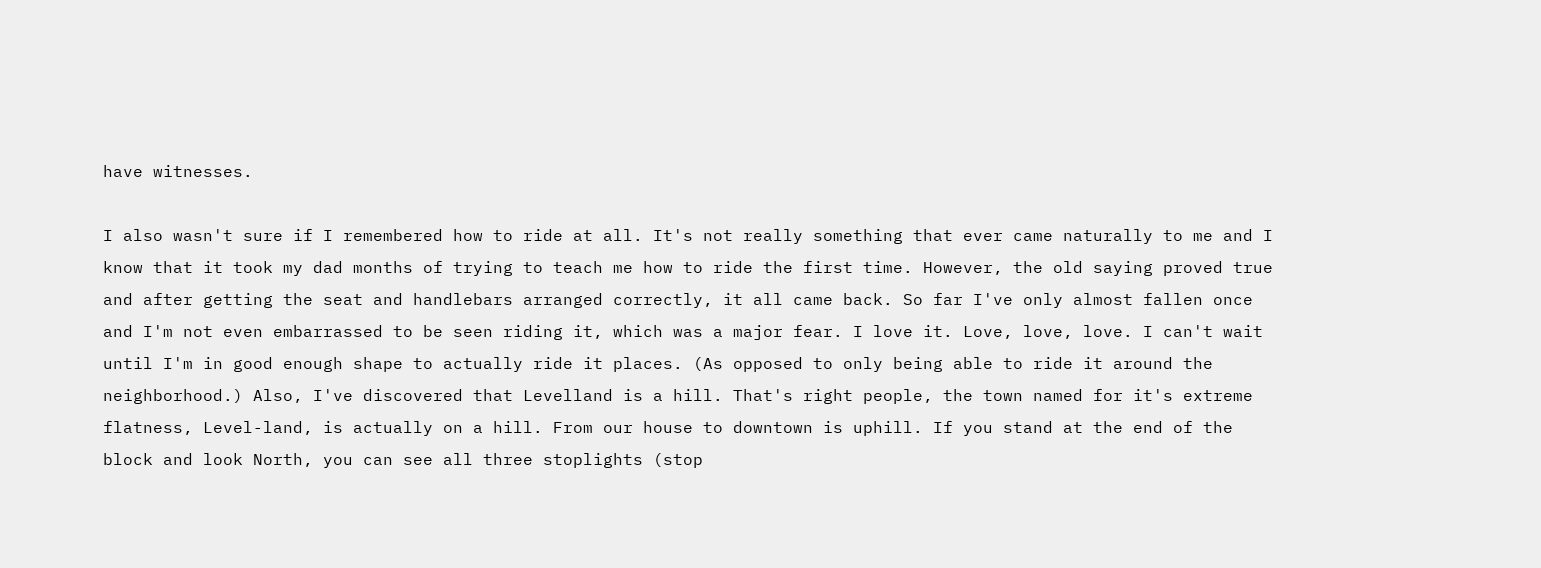have witnesses.

I also wasn't sure if I remembered how to ride at all. It's not really something that ever came naturally to me and I know that it took my dad months of trying to teach me how to ride the first time. However, the old saying proved true and after getting the seat and handlebars arranged correctly, it all came back. So far I've only almost fallen once and I'm not even embarrassed to be seen riding it, which was a major fear. I love it. Love, love, love. I can't wait until I'm in good enough shape to actually ride it places. (As opposed to only being able to ride it around the neighborhood.) Also, I've discovered that Levelland is a hill. That's right people, the town named for it's extreme flatness, Level-land, is actually on a hill. From our house to downtown is uphill. If you stand at the end of the block and look North, you can see all three stoplights (stop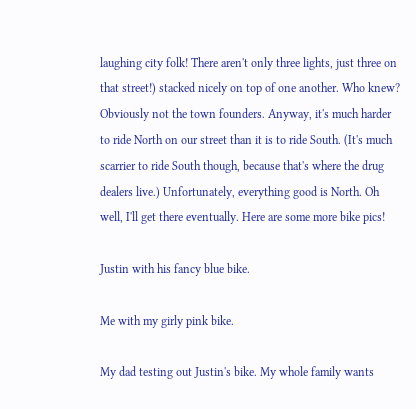laughing city folk! There aren't only three lights, just three on that street!) stacked nicely on top of one another. Who knew? Obviously not the town founders. Anyway, it's much harder to ride North on our street than it is to ride South. (It's much scarrier to ride South though, because that's where the drug dealers live.) Unfortunately, everything good is North. Oh well, I'll get there eventually. Here are some more bike pics!

Justin with his fancy blue bike.

Me with my girly pink bike.

My dad testing out Justin's bike. My whole family wants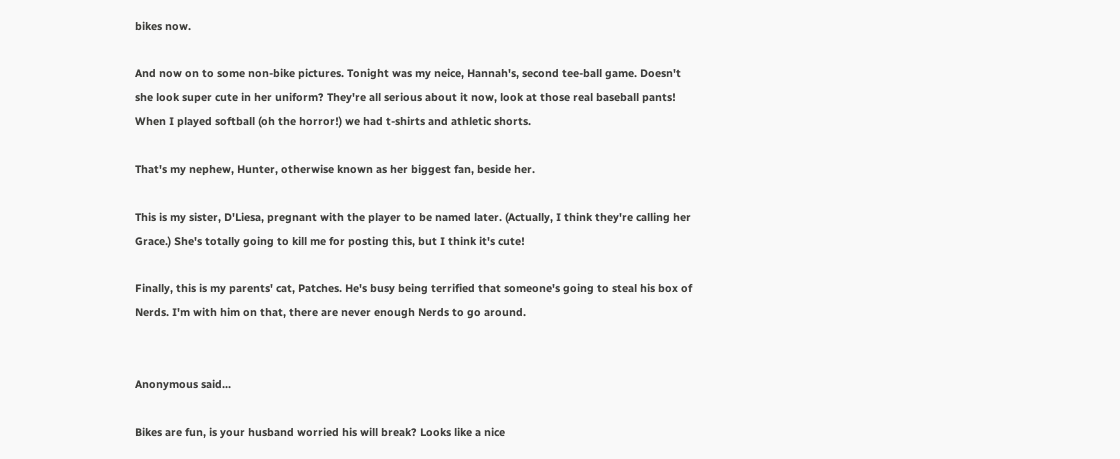bikes now.

And now on to some non-bike pictures. Tonight was my neice, Hannah's, second tee-ball game. Doesn't she look super cute in her uniform? They're all serious about it now, look at those real baseball pants! When I played softball (oh the horror!) we had t-shirts and athletic shorts.

That's my nephew, Hunter, otherwise known as her biggest fan, beside her.

This is my sister, D'Liesa, pregnant with the player to be named later. (Actually, I think they're calling her Grace.) She's totally going to kill me for posting this, but I think it's cute!

Finally, this is my parents' cat, Patches. He's busy being terrified that someone's going to steal his box of Nerds. I'm with him on that, there are never enough Nerds to go around.


Anonymous said...

Bikes are fun, is your husband worried his will break? Looks like a nice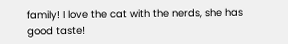family! I love the cat with the nerds, she has good taste!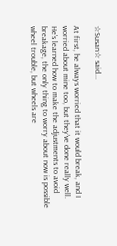☆Susan☆ said...

At first, he always worried that it would break, and I worried about mine too, but they've done really well. He's learned how to make the adjustments to avoid breakage, the only thing to worry about now is possible wheel trouble, but wheels are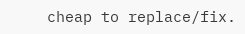cheap to replace/fix.